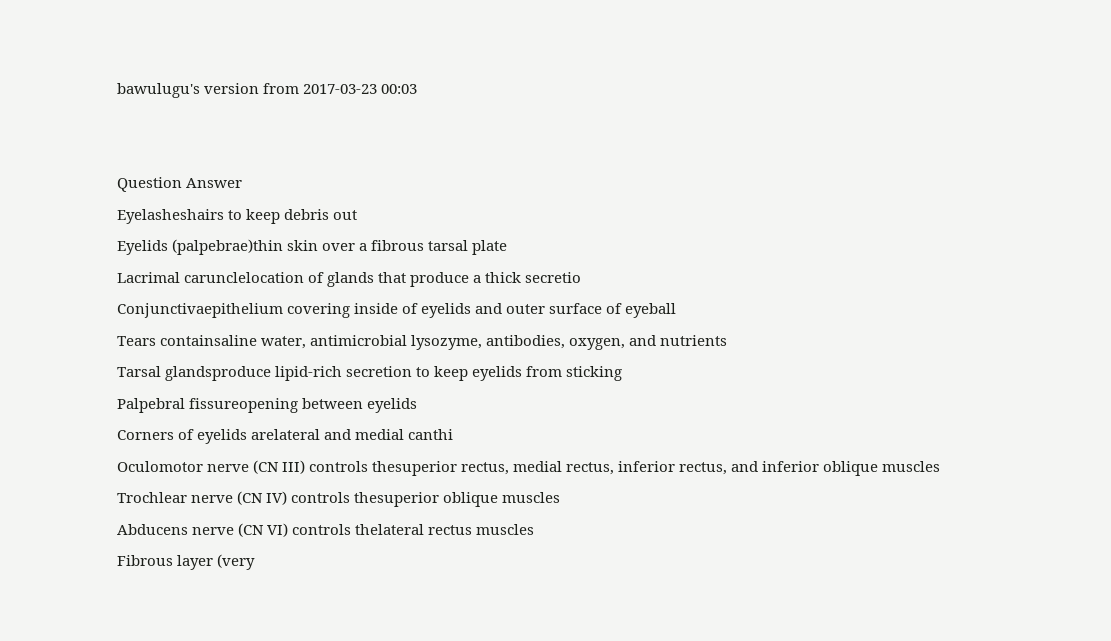bawulugu's version from 2017-03-23 00:03


Question Answer
Eyelasheshairs to keep debris out
Eyelids (palpebrae)thin skin over a fibrous tarsal plate
Lacrimal carunclelocation of glands that produce a thick secretio
Conjunctivaepithelium covering inside of eyelids and outer surface of eyeball
Tears containsaline water, antimicrobial lysozyme, antibodies, oxygen, and nutrients
Tarsal glandsproduce lipid-rich secretion to keep eyelids from sticking
Palpebral fissureopening between eyelids
Corners of eyelids arelateral and medial canthi
Oculomotor nerve (CN III) controls thesuperior rectus, medial rectus, inferior rectus, and inferior oblique muscles
Trochlear nerve (CN IV) controls thesuperior oblique muscles
Abducens nerve (CN VI) controls thelateral rectus muscles
Fibrous layer (very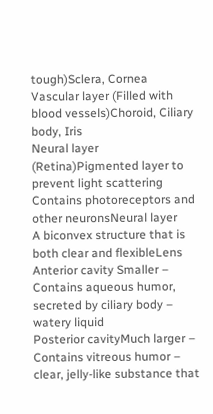tough)Sclera, Cornea
Vascular layer (Filled with blood vessels)Choroid, Ciliary body, Iris
Neural layer (Retina)Pigmented layer to prevent light scattering
Contains photoreceptors and other neuronsNeural layer
A biconvex structure that is both clear and flexibleLens
Anterior cavity Smaller – Contains aqueous humor, secreted by ciliary body – watery liquid
Posterior cavityMuch larger – Contains vitreous humor – clear, jelly-like substance that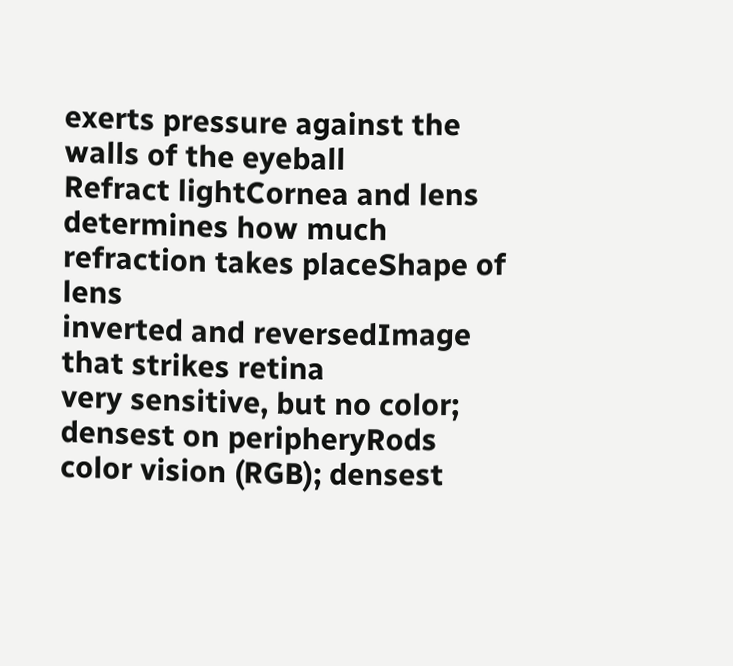exerts pressure against the walls of the eyeball
Refract lightCornea and lens
determines how much refraction takes placeShape of lens
inverted and reversedImage that strikes retina
very sensitive, but no color; densest on peripheryRods
color vision (RGB); densest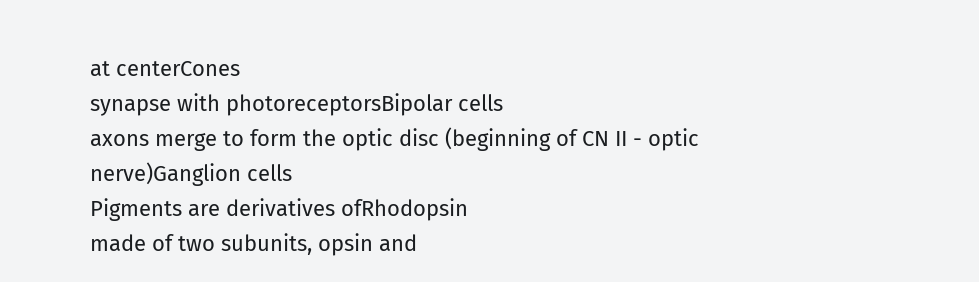at centerCones
synapse with photoreceptorsBipolar cells
axons merge to form the optic disc (beginning of CN II - optic nerve)Ganglion cells
Pigments are derivatives ofRhodopsin
made of two subunits, opsin and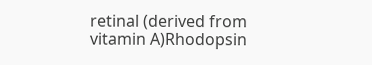retinal (derived from vitamin A)Rhodopsin